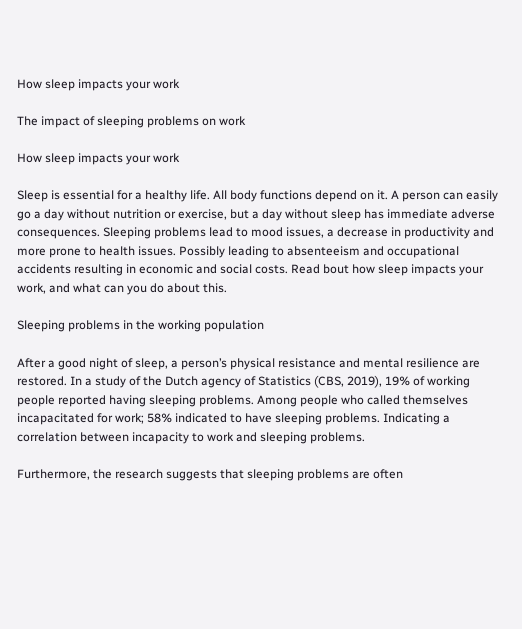How sleep impacts your work

The impact of sleeping problems on work

How sleep impacts your work

Sleep is essential for a healthy life. All body functions depend on it. A person can easily go a day without nutrition or exercise, but a day without sleep has immediate adverse consequences. Sleeping problems lead to mood issues, a decrease in productivity and more prone to health issues. Possibly leading to absenteeism and occupational accidents resulting in economic and social costs. Read bout how sleep impacts your work, and what can you do about this.

Sleeping problems in the working population

After a good night of sleep, a person’s physical resistance and mental resilience are restored. In a study of the Dutch agency of Statistics (CBS, 2019), 19% of working people reported having sleeping problems. Among people who called themselves incapacitated for work; 58% indicated to have sleeping problems. Indicating a correlation between incapacity to work and sleeping problems.

Furthermore, the research suggests that sleeping problems are often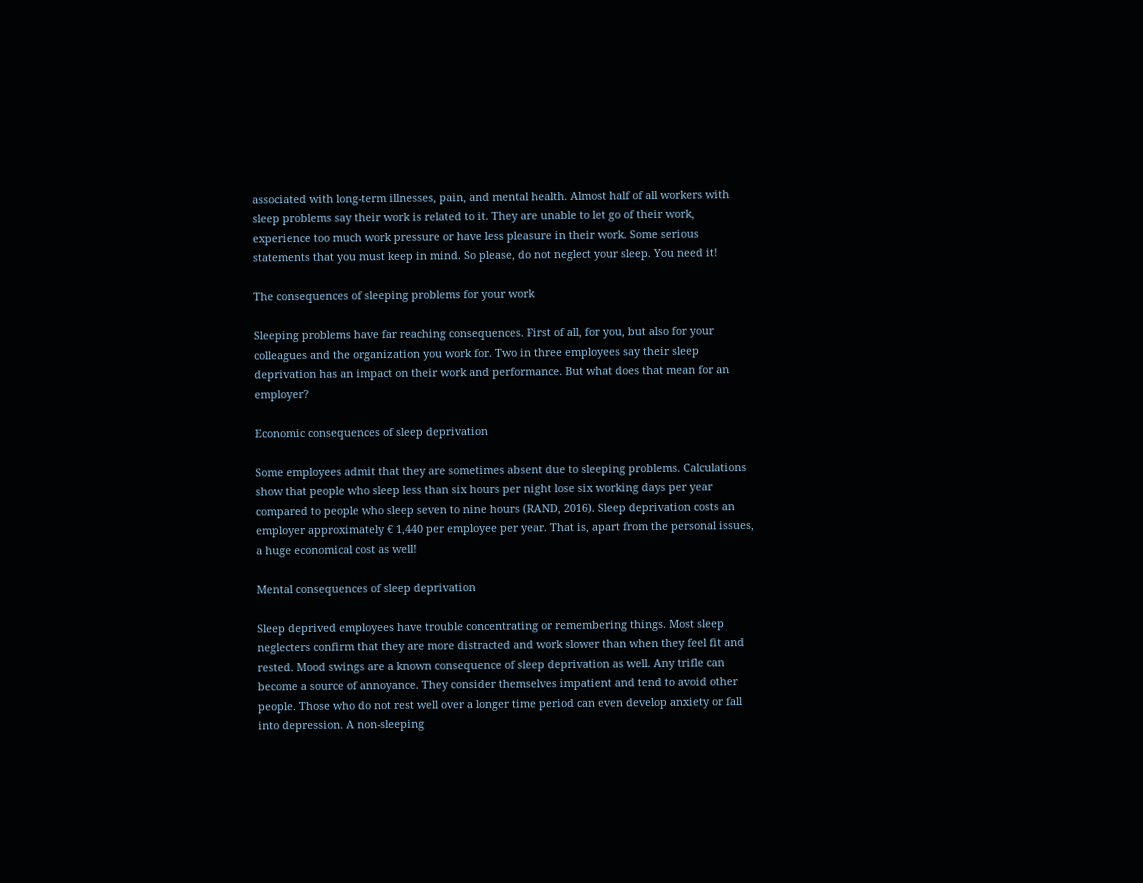associated with long-term illnesses, pain, and mental health. Almost half of all workers with sleep problems say their work is related to it. They are unable to let go of their work, experience too much work pressure or have less pleasure in their work. Some serious statements that you must keep in mind. So please, do not neglect your sleep. You need it!

The consequences of sleeping problems for your work

Sleeping problems have far reaching consequences. First of all, for you, but also for your colleagues and the organization you work for. Two in three employees say their sleep deprivation has an impact on their work and performance. But what does that mean for an employer?

Economic consequences of sleep deprivation

Some employees admit that they are sometimes absent due to sleeping problems. Calculations show that people who sleep less than six hours per night lose six working days per year compared to people who sleep seven to nine hours (RAND, 2016). Sleep deprivation costs an employer approximately € 1,440 per employee per year. That is, apart from the personal issues, a huge economical cost as well!

Mental consequences of sleep deprivation

Sleep deprived employees have trouble concentrating or remembering things. Most sleep neglecters confirm that they are more distracted and work slower than when they feel fit and rested. Mood swings are a known consequence of sleep deprivation as well. Any trifle can become a source of annoyance. They consider themselves impatient and tend to avoid other people. Those who do not rest well over a longer time period can even develop anxiety or fall into depression. A non-sleeping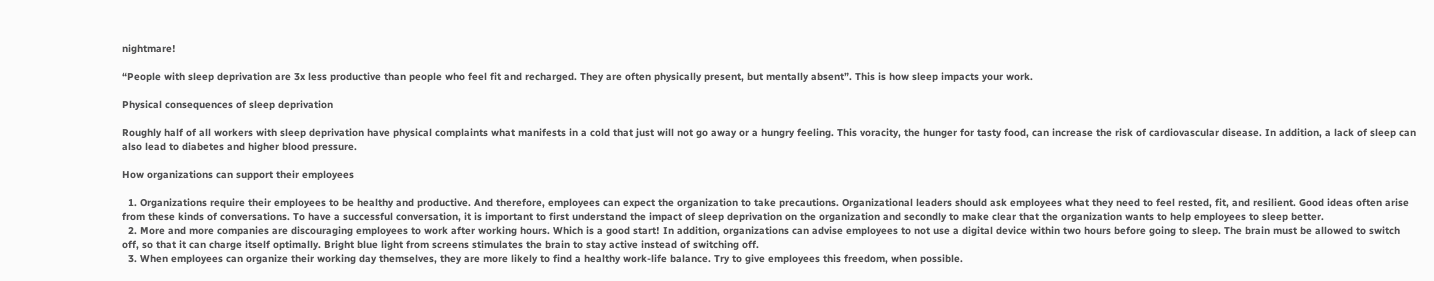nightmare!

“People with sleep deprivation are 3x less productive than people who feel fit and recharged. They are often physically present, but mentally absent”. This is how sleep impacts your work.

Physical consequences of sleep deprivation

Roughly half of all workers with sleep deprivation have physical complaints what manifests in a cold that just will not go away or a hungry feeling. This voracity, the hunger for tasty food, can increase the risk of cardiovascular disease. In addition, a lack of sleep can also lead to diabetes and higher blood pressure.

How organizations can support their employees

  1. Organizations require their employees to be healthy and productive. And therefore, employees can expect the organization to take precautions. Organizational leaders should ask employees what they need to feel rested, fit, and resilient. Good ideas often arise from these kinds of conversations. To have a successful conversation, it is important to first understand the impact of sleep deprivation on the organization and secondly to make clear that the organization wants to help employees to sleep better.
  2. More and more companies are discouraging employees to work after working hours. Which is a good start! In addition, organizations can advise employees to not use a digital device within two hours before going to sleep. The brain must be allowed to switch off, so that it can charge itself optimally. Bright blue light from screens stimulates the brain to stay active instead of switching off.
  3. When employees can organize their working day themselves, they are more likely to find a healthy work-life balance. Try to give employees this freedom, when possible.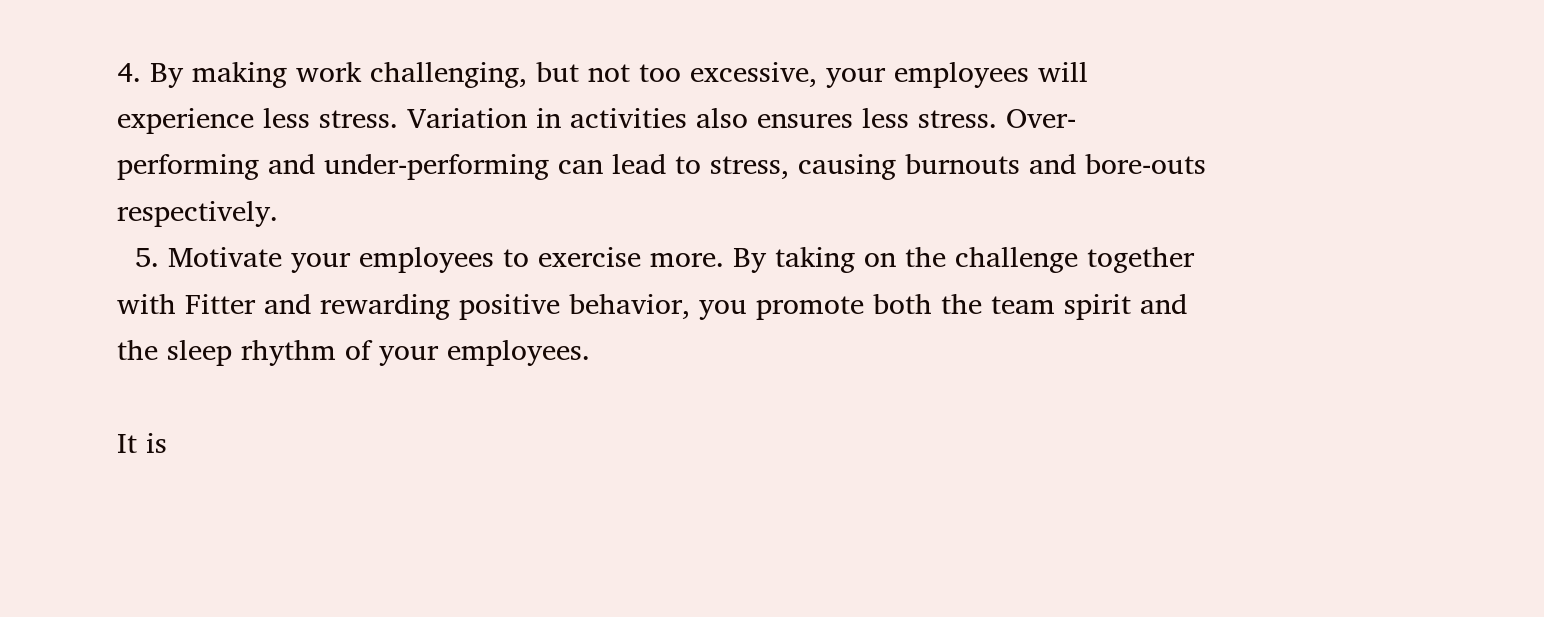4. By making work challenging, but not too excessive, your employees will experience less stress. Variation in activities also ensures less stress. Over-performing and under-performing can lead to stress, causing burnouts and bore-outs respectively.
  5. Motivate your employees to exercise more. By taking on the challenge together with Fitter and rewarding positive behavior, you promote both the team spirit and the sleep rhythm of your employees.

It is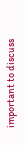important to discuss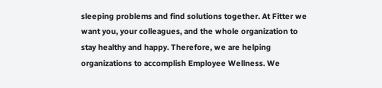sleeping problems and find solutions together. At Fitter we want you, your colleagues, and the whole organization to stay healthy and happy. Therefore, we are helping organizations to accomplish Employee Wellness. We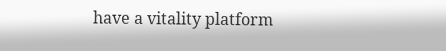have a vitality platform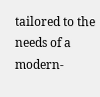tailored to the needs of a modern-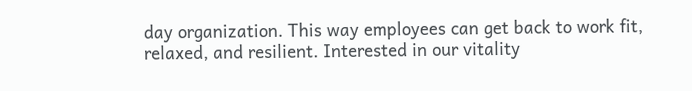day organization. This way employees can get back to work fit, relaxed, and resilient. Interested in our vitality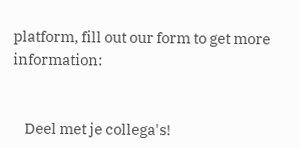platform, fill out our form to get more information:


    Deel met je collega's!